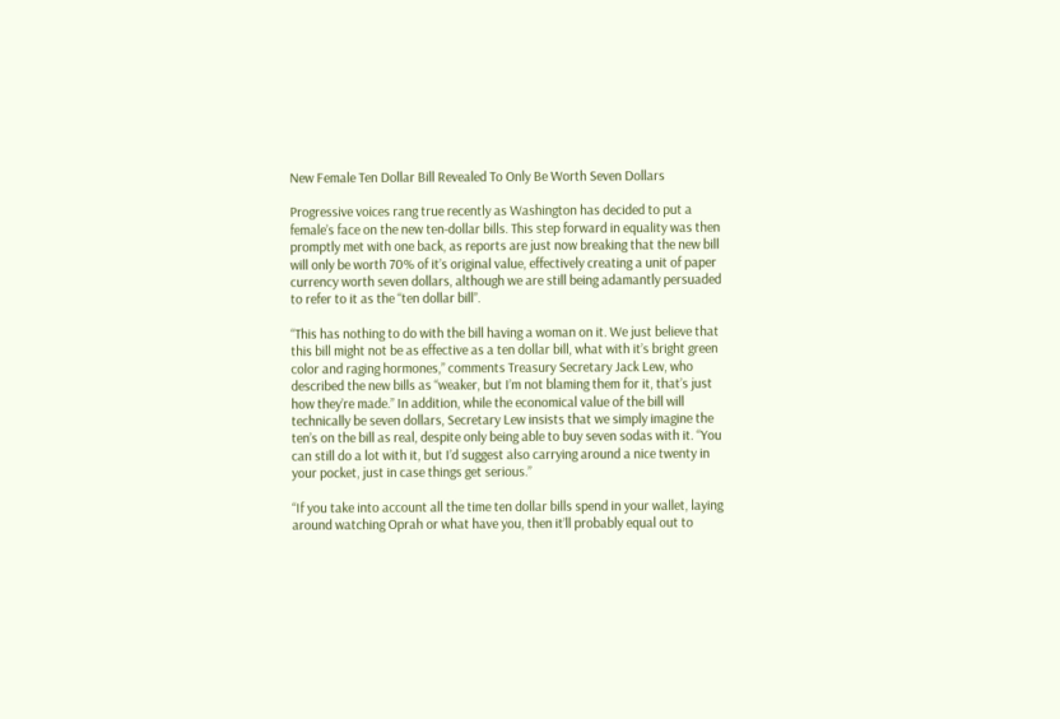New Female Ten Dollar Bill Revealed To Only Be Worth Seven Dollars

Progressive voices rang true recently as Washington has decided to put a female’s face on the new ten-dollar bills. This step forward in equality was then promptly met with one back, as reports are just now breaking that the new bill will only be worth 70% of it’s original value, effectively creating a unit of paper currency worth seven dollars, although we are still being adamantly persuaded to refer to it as the “ten dollar bill”.

“This has nothing to do with the bill having a woman on it. We just believe that this bill might not be as effective as a ten dollar bill, what with it’s bright green color and raging hormones,” comments Treasury Secretary Jack Lew, who described the new bills as “weaker, but I’m not blaming them for it, that’s just how they’re made.” In addition, while the economical value of the bill will technically be seven dollars, Secretary Lew insists that we simply imagine the ten’s on the bill as real, despite only being able to buy seven sodas with it. “You can still do a lot with it, but I’d suggest also carrying around a nice twenty in your pocket, just in case things get serious.”

“If you take into account all the time ten dollar bills spend in your wallet, laying around watching Oprah or what have you, then it’ll probably equal out to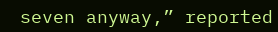seven anyway,” reported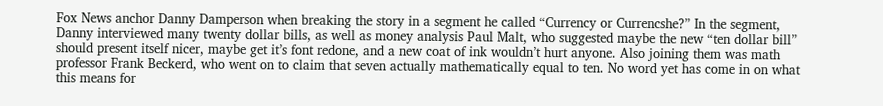Fox News anchor Danny Damperson when breaking the story in a segment he called “Currency or Currencshe?” In the segment, Danny interviewed many twenty dollar bills, as well as money analysis Paul Malt, who suggested maybe the new “ten dollar bill” should present itself nicer, maybe get it’s font redone, and a new coat of ink wouldn’t hurt anyone. Also joining them was math professor Frank Beckerd, who went on to claim that seven actually mathematically equal to ten. No word yet has come in on what this means for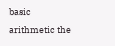basic arithmetic the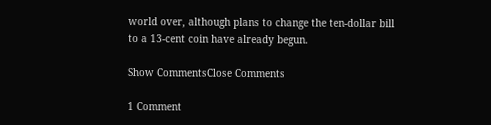world over, although plans to change the ten-dollar bill to a 13-cent coin have already begun.

Show CommentsClose Comments

1 Comment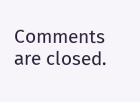Comments are closed.